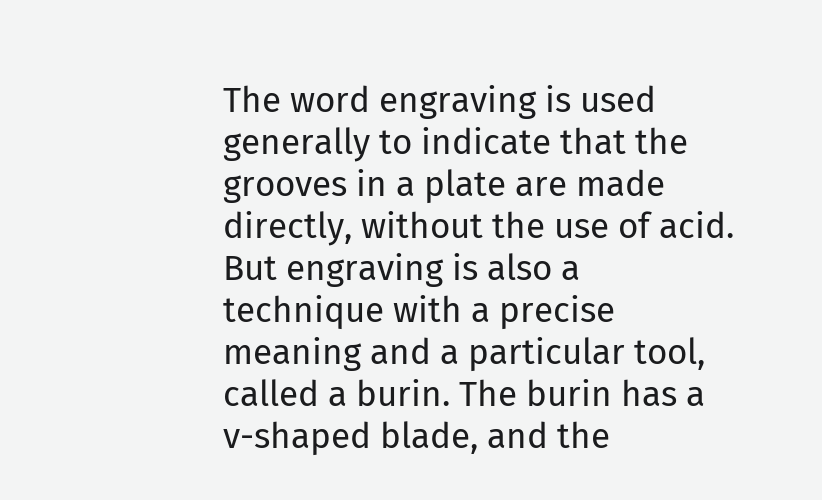The word engraving is used generally to indicate that the grooves in a plate are made directly, without the use of acid. But engraving is also a technique with a precise meaning and a particular tool, called a burin. The burin has a v-shaped blade, and the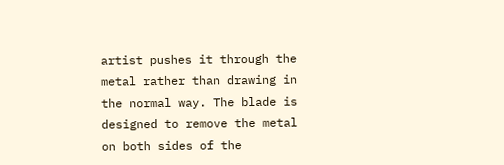artist pushes it through the metal rather than drawing in the normal way. The blade is designed to remove the metal on both sides of the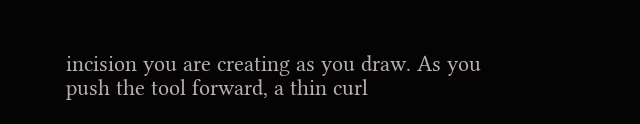incision you are creating as you draw. As you push the tool forward, a thin curl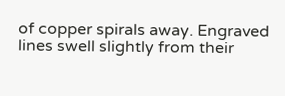of copper spirals away. Engraved lines swell slightly from their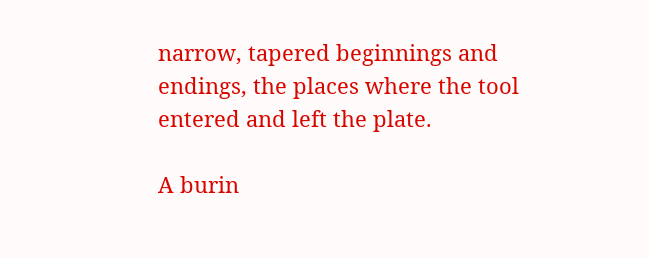narrow, tapered beginnings and endings, the places where the tool entered and left the plate.

A burin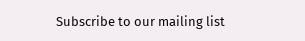Subscribe to our mailing list